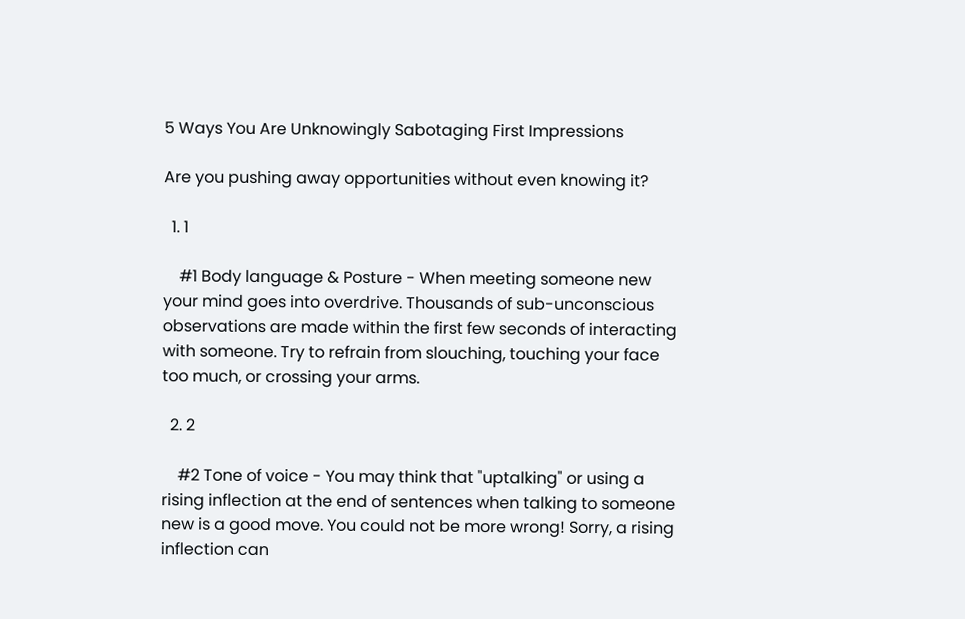5 Ways You Are Unknowingly Sabotaging First Impressions

Are you pushing away opportunities without even knowing it?

  1. 1

    #1 Body language & Posture - When meeting someone new your mind goes into overdrive. Thousands of sub-unconscious observations are made within the first few seconds of interacting with someone. Try to refrain from slouching, touching your face too much, or crossing your arms.

  2. 2

    #2 Tone of voice - You may think that "uptalking" or using a rising inflection at the end of sentences when talking to someone new is a good move. You could not be more wrong! Sorry, a rising inflection can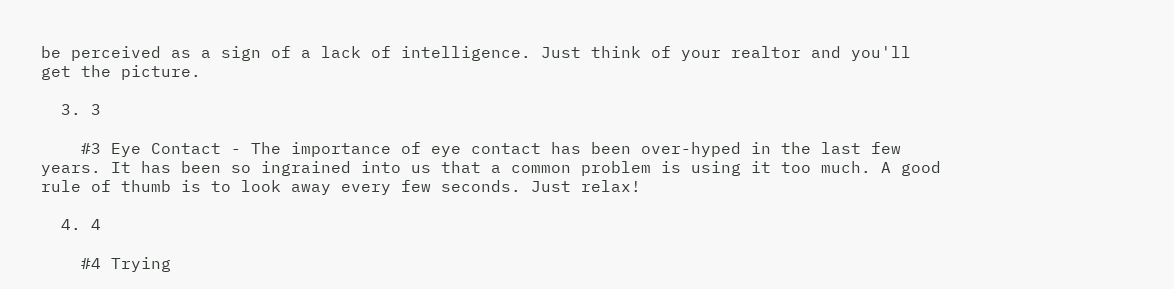be perceived as a sign of a lack of intelligence. Just think of your realtor and you'll get the picture.

  3. 3

    #3 Eye Contact - The importance of eye contact has been over-hyped in the last few years. It has been so ingrained into us that a common problem is using it too much. A good rule of thumb is to look away every few seconds. Just relax!

  4. 4

    #4 Trying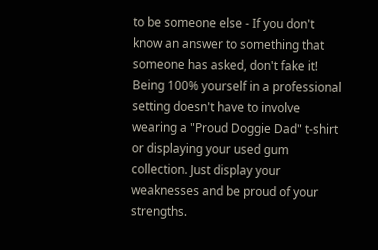to be someone else - If you don't know an answer to something that someone has asked, don't fake it! Being 100% yourself in a professional setting doesn't have to involve wearing a "Proud Doggie Dad" t-shirt or displaying your used gum collection. Just display your weaknesses and be proud of your strengths.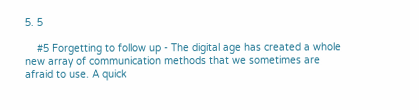5. 5

    #5 Forgetting to follow up - The digital age has created a whole new array of communication methods that we sometimes are afraid to use. A quick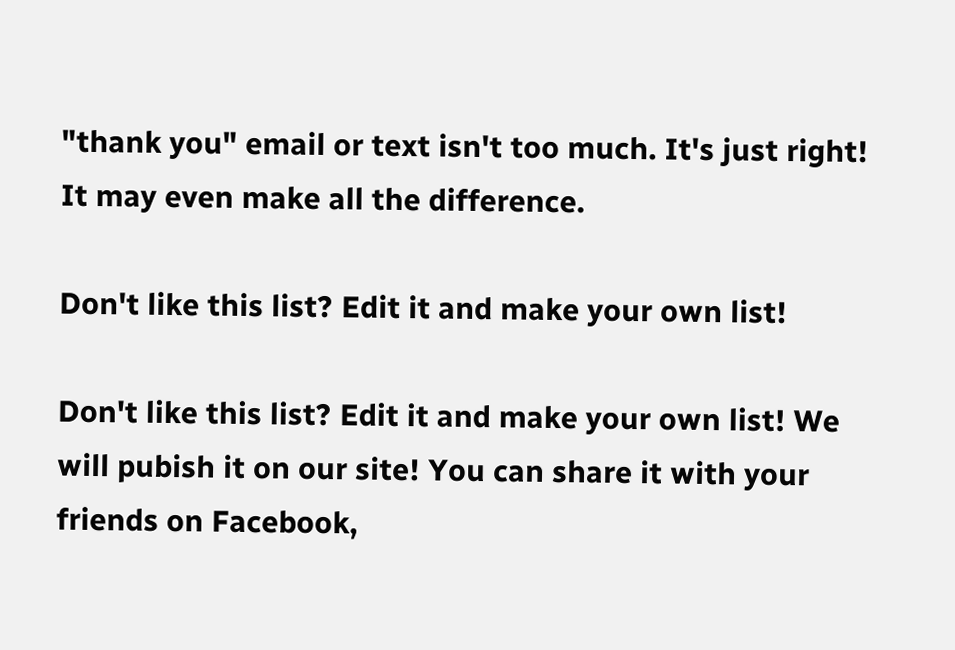"thank you" email or text isn't too much. It's just right! It may even make all the difference.

Don't like this list? Edit it and make your own list!

Don't like this list? Edit it and make your own list! We will pubish it on our site! You can share it with your friends on Facebook,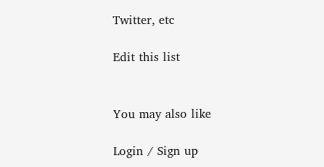Twitter, etc

Edit this list


You may also like

Login / Sign up